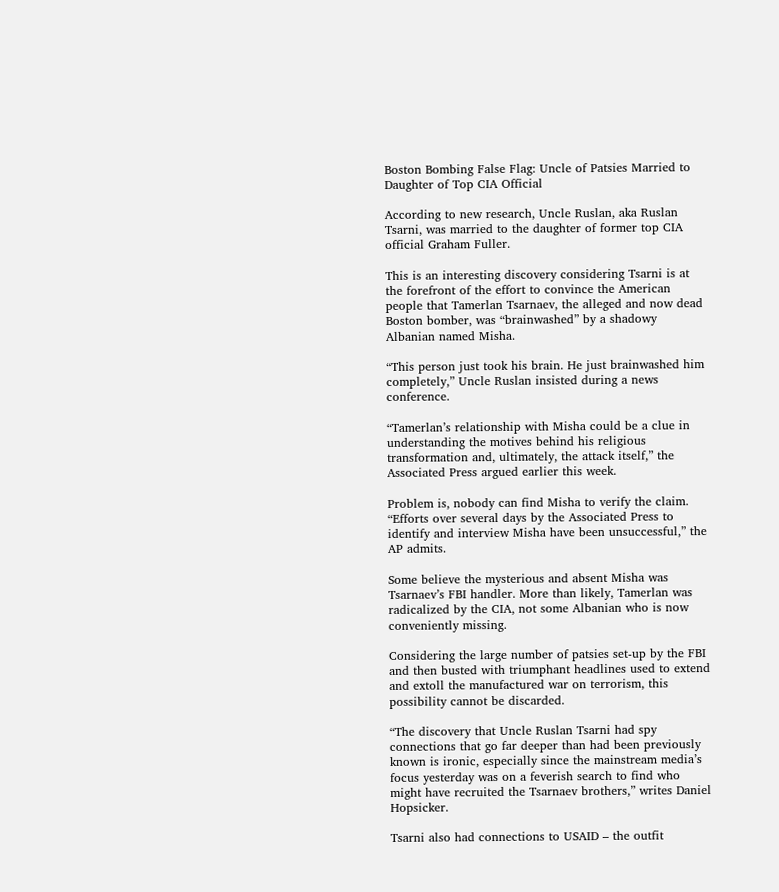Boston Bombing False Flag: Uncle of Patsies Married to Daughter of Top CIA Official

According to new research, Uncle Ruslan, aka Ruslan Tsarni, was married to the daughter of former top CIA official Graham Fuller.

This is an interesting discovery considering Tsarni is at the forefront of the effort to convince the American people that Tamerlan Tsarnaev, the alleged and now dead Boston bomber, was “brainwashed” by a shadowy Albanian named Misha.

“This person just took his brain. He just brainwashed him completely,” Uncle Ruslan insisted during a news conference.

“Tamerlan’s relationship with Misha could be a clue in understanding the motives behind his religious transformation and, ultimately, the attack itself,” the Associated Press argued earlier this week.

Problem is, nobody can find Misha to verify the claim. “Efforts over several days by the Associated Press to identify and interview Misha have been unsuccessful,” the AP admits.

Some believe the mysterious and absent Misha was Tsarnaev’s FBI handler. More than likely, Tamerlan was radicalized by the CIA, not some Albanian who is now conveniently missing.

Considering the large number of patsies set-up by the FBI and then busted with triumphant headlines used to extend and extoll the manufactured war on terrorism, this possibility cannot be discarded.

“The discovery that Uncle Ruslan Tsarni had spy connections that go far deeper than had been previously known is ironic, especially since the mainstream media’s focus yesterday was on a feverish search to find who might have recruited the Tsarnaev brothers,” writes Daniel Hopsicker.

Tsarni also had connections to USAID – the outfit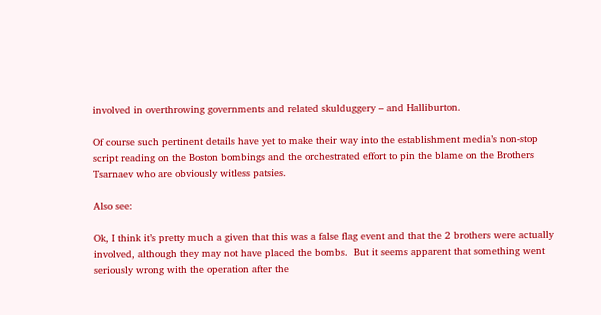involved in overthrowing governments and related skulduggery – and Halliburton.

Of course such pertinent details have yet to make their way into the establishment media’s non-stop script reading on the Boston bombings and the orchestrated effort to pin the blame on the Brothers Tsarnaev who are obviously witless patsies.

Also see:

Ok, I think it’s pretty much a given that this was a false flag event and that the 2 brothers were actually involved, although they may not have placed the bombs.  But it seems apparent that something went seriously wrong with the operation after the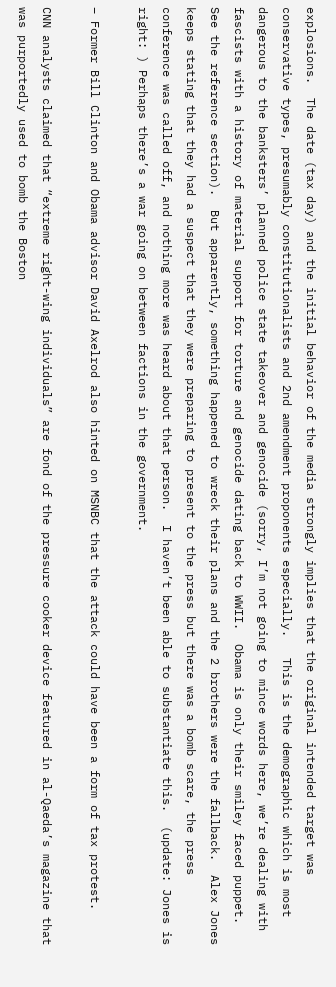explosions.  The date (tax day) and the initial behavior of the media strongly implies that the original intended target was conservative types, presumably constitutionalists and 2nd amendment proponents especially.   This is the demographic which is most dangerous to the banksters’ planned police state takeover and genocide (sorry, I’m not going to mince words here, we’re dealing with fascists with a history of material support for torture and genocide dating back to WWII.  Obama is only their smiley faced puppet.  See the reference section).  But apparently, something happened to wreck their plans and the 2 brothers were the fallback.  Alex Jones keeps stating that they had a suspect that they were preparing to present to the press but there was a bomb scare, the press conference was called off, and nothing more was heard about that person.  I haven’t been able to substantiate this.  (update: Jones is right: ) Perhaps there’s a war going on between factions in the government.

– Former Bill Clinton and Obama advisor David Axelrod also hinted on MSNBC that the attack could have been a form of tax protest.

CNN analysts claimed that “extreme right-wing individuals” are fond of the pressure cooker device featured in al-Qaeda’s magazine that was purportedly used to bomb the Boston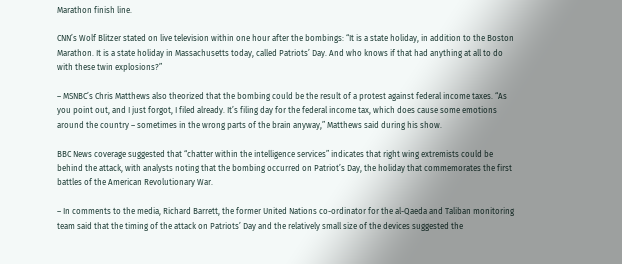Marathon finish line.

CNN’s Wolf Blitzer stated on live television within one hour after the bombings: “It is a state holiday, in addition to the Boston Marathon. It is a state holiday in Massachusetts today, called Patriots’ Day. And who knows if that had anything at all to do with these twin explosions?”

– MSNBC’s Chris Matthews also theorized that the bombing could be the result of a protest against federal income taxes. “As you point out, and I just forgot, I filed already. It’s filing day for the federal income tax, which does cause some emotions around the country – sometimes in the wrong parts of the brain anyway,” Matthews said during his show.

BBC News coverage suggested that “chatter within the intelligence services” indicates that right wing extremists could be behind the attack, with analysts noting that the bombing occurred on Patriot’s Day, the holiday that commemorates the first battles of the American Revolutionary War.

– In comments to the media, Richard Barrett, the former United Nations co-ordinator for the al-Qaeda and Taliban monitoring team said that the timing of the attack on Patriots’ Day and the relatively small size of the devices suggested the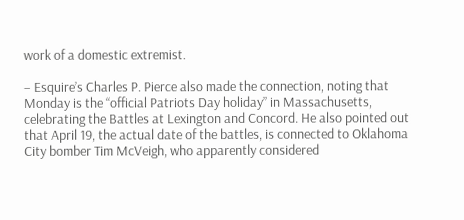work of a domestic extremist.

– Esquire’s Charles P. Pierce also made the connection, noting that Monday is the “official Patriots Day holiday” in Massachusetts, celebrating the Battles at Lexington and Concord. He also pointed out that April 19, the actual date of the battles, is connected to Oklahoma City bomber Tim McVeigh, who apparently considered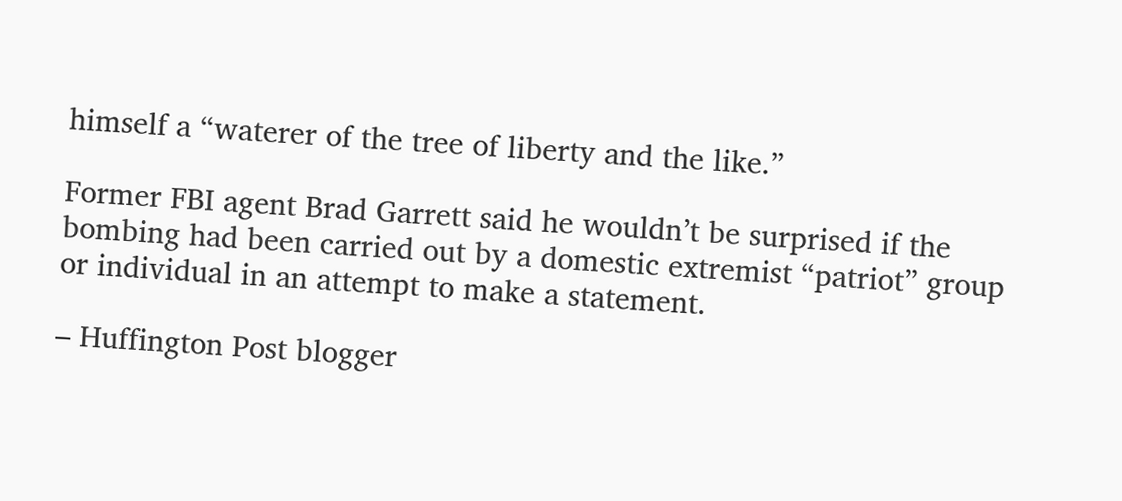himself a “waterer of the tree of liberty and the like.”

Former FBI agent Brad Garrett said he wouldn’t be surprised if the bombing had been carried out by a domestic extremist “patriot” group or individual in an attempt to make a statement.

– Huffington Post blogger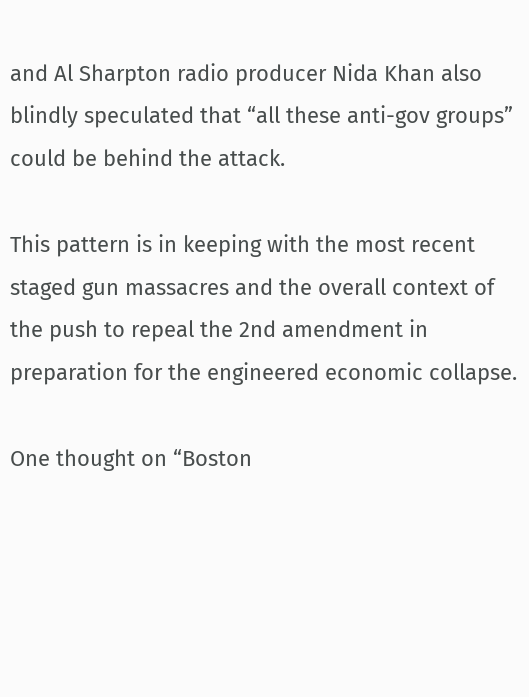and Al Sharpton radio producer Nida Khan also blindly speculated that “all these anti-gov groups” could be behind the attack.

This pattern is in keeping with the most recent staged gun massacres and the overall context of the push to repeal the 2nd amendment in preparation for the engineered economic collapse.

One thought on “Boston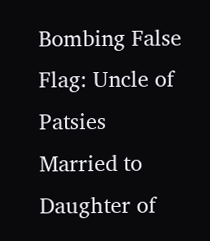Bombing False Flag: Uncle of Patsies Married to Daughter of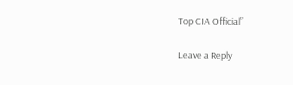Top CIA Official”

Leave a Reply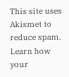This site uses Akismet to reduce spam. Learn how your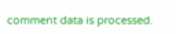comment data is processed.